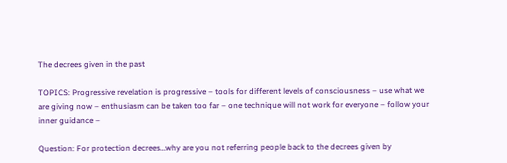The decrees given in the past

TOPICS: Progressive revelation is progressive – tools for different levels of consciousness – use what we are giving now – enthusiasm can be taken too far – one technique will not work for everyone – follow your inner guidance –

Question: For protection decrees…why are you not referring people back to the decrees given by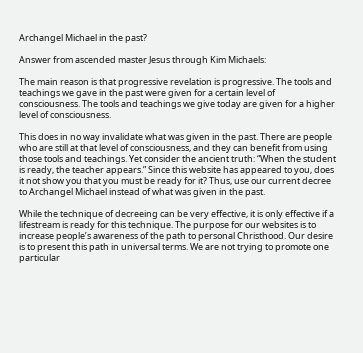Archangel Michael in the past?

Answer from ascended master Jesus through Kim Michaels:

The main reason is that progressive revelation is progressive. The tools and teachings we gave in the past were given for a certain level of consciousness. The tools and teachings we give today are given for a higher level of consciousness.

This does in no way invalidate what was given in the past. There are people who are still at that level of consciousness, and they can benefit from using those tools and teachings. Yet consider the ancient truth: “When the student is ready, the teacher appears.” Since this website has appeared to you, does it not show you that you must be ready for it? Thus, use our current decree to Archangel Michael instead of what was given in the past.

While the technique of decreeing can be very effective, it is only effective if a lifestream is ready for this technique. The purpose for our websites is to increase people’s awareness of the path to personal Christhood. Our desire is to present this path in universal terms. We are not trying to promote one particular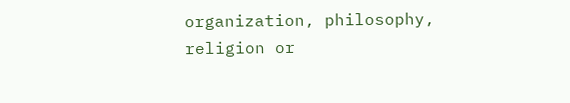organization, philosophy, religion or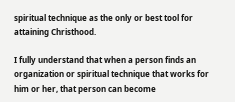spiritual technique as the only or best tool for attaining Christhood.

I fully understand that when a person finds an organization or spiritual technique that works for him or her, that person can become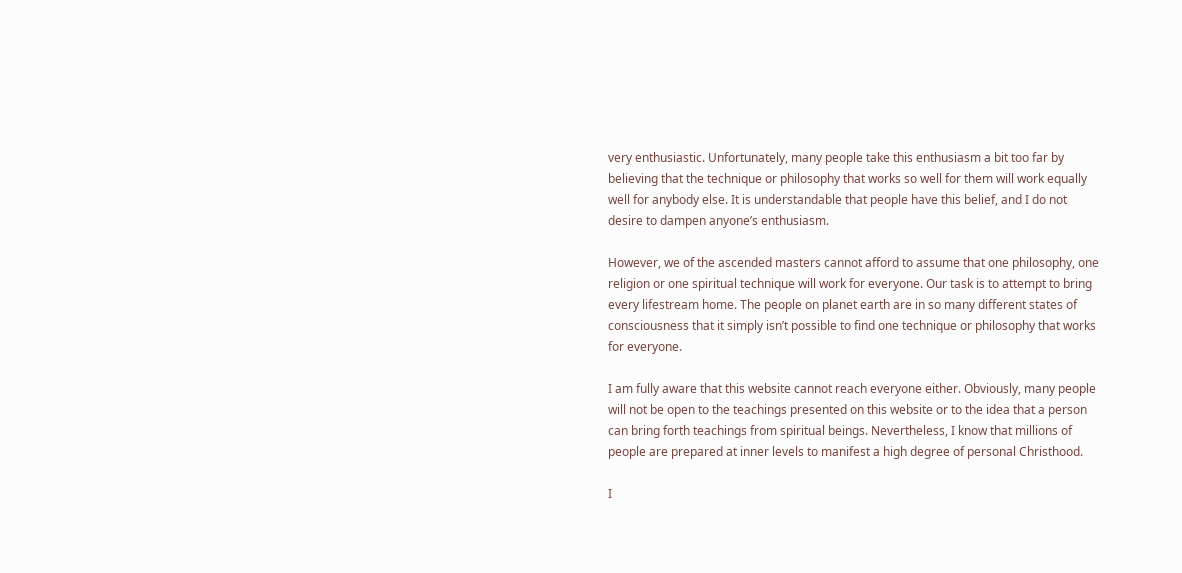very enthusiastic. Unfortunately, many people take this enthusiasm a bit too far by believing that the technique or philosophy that works so well for them will work equally well for anybody else. It is understandable that people have this belief, and I do not desire to dampen anyone’s enthusiasm.

However, we of the ascended masters cannot afford to assume that one philosophy, one religion or one spiritual technique will work for everyone. Our task is to attempt to bring every lifestream home. The people on planet earth are in so many different states of consciousness that it simply isn’t possible to find one technique or philosophy that works for everyone.

I am fully aware that this website cannot reach everyone either. Obviously, many people will not be open to the teachings presented on this website or to the idea that a person can bring forth teachings from spiritual beings. Nevertheless, I know that millions of people are prepared at inner levels to manifest a high degree of personal Christhood.

I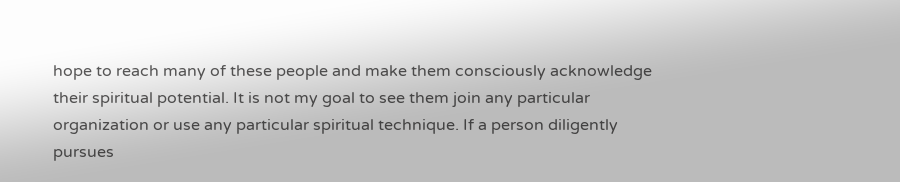hope to reach many of these people and make them consciously acknowledge their spiritual potential. It is not my goal to see them join any particular organization or use any particular spiritual technique. If a person diligently pursues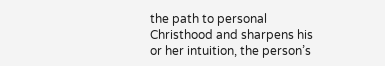the path to personal Christhood and sharpens his or her intuition, the person’s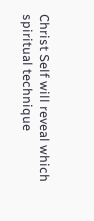Christ Self will reveal which spiritual technique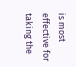is most effective for taking the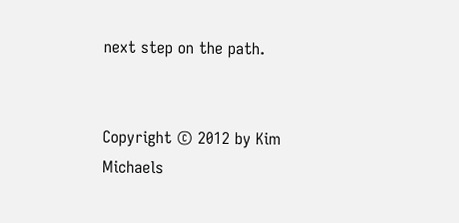next step on the path.


Copyright © 2012 by Kim Michaels